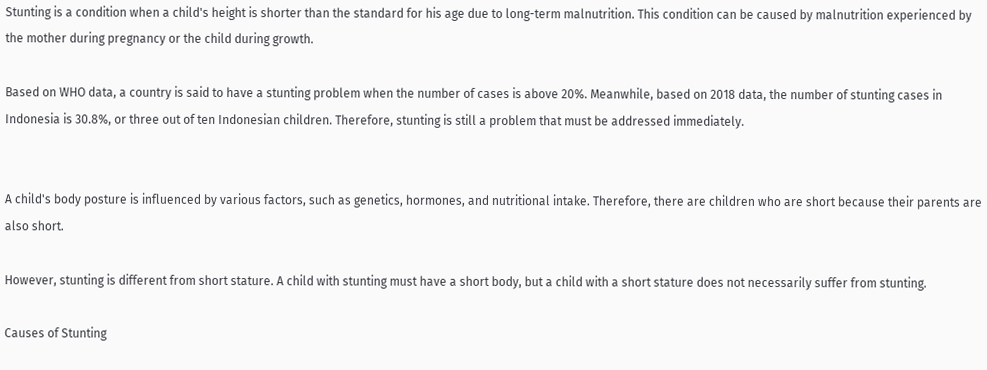Stunting is a condition when a child's height is shorter than the standard for his age due to long-term malnutrition. This condition can be caused by malnutrition experienced by the mother during pregnancy or the child during growth.

Based on WHO data, a country is said to have a stunting problem when the number of cases is above 20%. Meanwhile, based on 2018 data, the number of stunting cases in Indonesia is 30.8%, or three out of ten Indonesian children. Therefore, stunting is still a problem that must be addressed immediately.


A child's body posture is influenced by various factors, such as genetics, hormones, and nutritional intake. Therefore, there are children who are short because their parents are also short.

However, stunting is different from short stature. A child with stunting must have a short body, but a child with a short stature does not necessarily suffer from stunting.

Causes of Stunting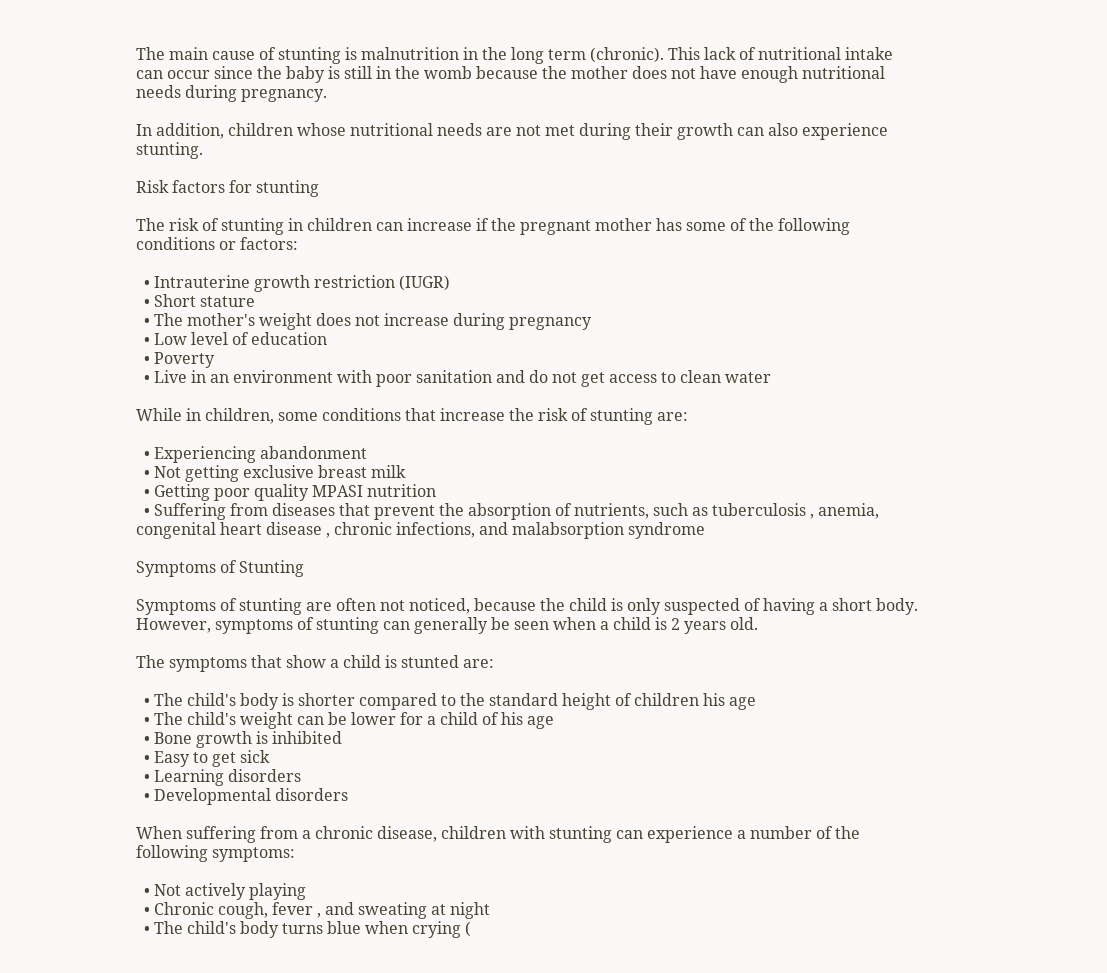The main cause of stunting is malnutrition in the long term (chronic). This lack of nutritional intake can occur since the baby is still in the womb because the mother does not have enough nutritional needs during pregnancy.

In addition, children whose nutritional needs are not met during their growth can also experience stunting.

Risk factors for stunting

The risk of stunting in children can increase if the pregnant mother has some of the following conditions or factors:

  • Intrauterine growth restriction (IUGR)
  • Short stature
  • The mother's weight does not increase during pregnancy
  • Low level of education
  • Poverty
  • Live in an environment with poor sanitation and do not get access to clean water

While in children, some conditions that increase the risk of stunting are:

  • Experiencing abandonment
  • Not getting exclusive breast milk
  • Getting poor quality MPASI nutrition
  • Suffering from diseases that prevent the absorption of nutrients, such as tuberculosis , anemia, congenital heart disease , chronic infections, and malabsorption syndrome

Symptoms of Stunting

Symptoms of stunting are often not noticed, because the child is only suspected of having a short body. However, symptoms of stunting can generally be seen when a child is 2 years old.

The symptoms that show a child is stunted are:

  • The child's body is shorter compared to the standard height of children his age
  • The child's weight can be lower for a child of his age
  • Bone growth is inhibited
  • Easy to get sick
  • Learning disorders
  • Developmental disorders

When suffering from a chronic disease, children with stunting can experience a number of the following symptoms:

  • Not actively playing
  • Chronic cough, fever , and sweating at night
  • The child's body turns blue when crying (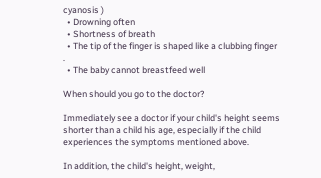cyanosis )
  • Drowning often
  • Shortness of breath
  • The tip of the finger is shaped like a clubbing finger .
  • The baby cannot breastfeed well

When should you go to the doctor?

Immediately see a doctor if your child's height seems shorter than a child his age, especially if the child experiences the symptoms mentioned above.

In addition, the child's height, weight,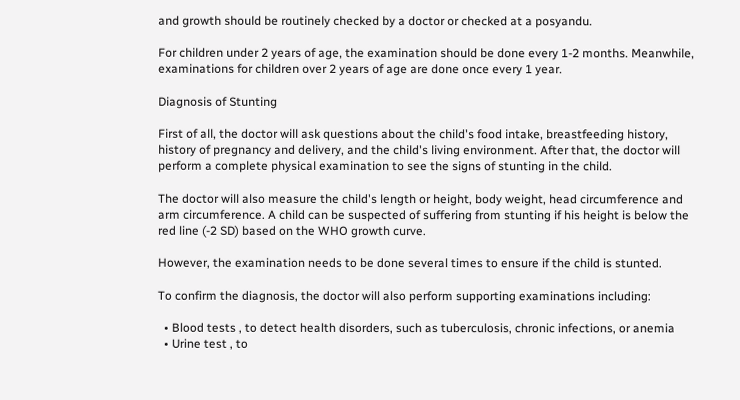and growth should be routinely checked by a doctor or checked at a posyandu.

For children under 2 years of age, the examination should be done every 1-2 months. Meanwhile, examinations for children over 2 years of age are done once every 1 year.

Diagnosis of Stunting

First of all, the doctor will ask questions about the child's food intake, breastfeeding history, history of pregnancy and delivery, and the child's living environment. After that, the doctor will perform a complete physical examination to see the signs of stunting in the child.

The doctor will also measure the child's length or height, body weight, head circumference and arm circumference. A child can be suspected of suffering from stunting if his height is below the red line (-2 SD) based on the WHO growth curve.

However, the examination needs to be done several times to ensure if the child is stunted.

To confirm the diagnosis, the doctor will also perform supporting examinations including:

  • Blood tests , to detect health disorders, such as tuberculosis, chronic infections, or anemia
  • Urine test , to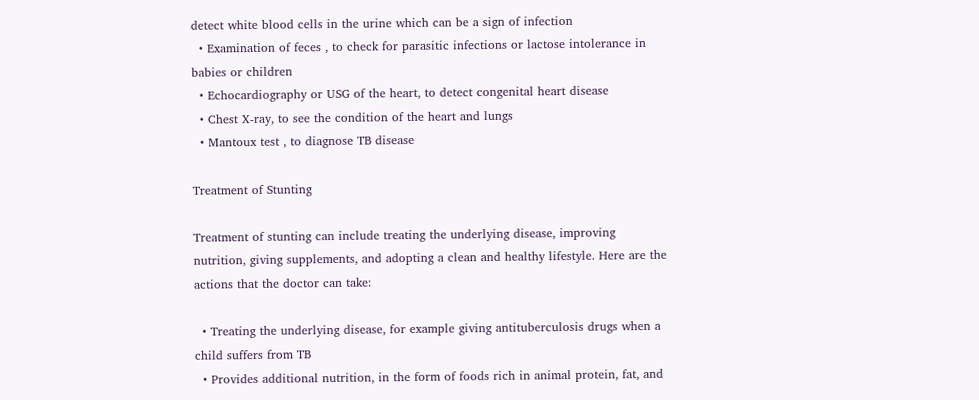detect white blood cells in the urine which can be a sign of infection
  • Examination of feces , to check for parasitic infections or lactose intolerance in babies or children
  • Echocardiography or USG of the heart, to detect congenital heart disease
  • Chest X-ray, to see the condition of the heart and lungs
  • Mantoux test , to diagnose TB disease

Treatment of Stunting

Treatment of stunting can include treating the underlying disease, improving nutrition, giving supplements, and adopting a clean and healthy lifestyle. Here are the actions that the doctor can take:

  • Treating the underlying disease, for example giving antituberculosis drugs when a child suffers from TB
  • Provides additional nutrition, in the form of foods rich in animal protein, fat, and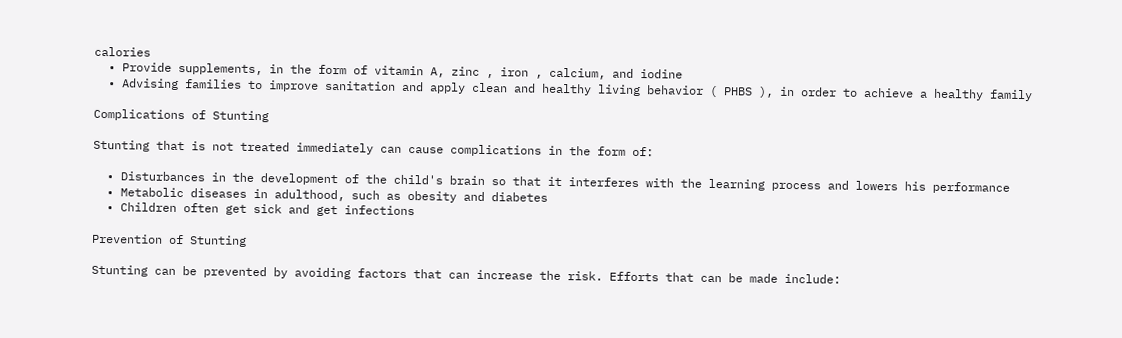calories
  • Provide supplements, in the form of vitamin A, zinc , iron , calcium, and iodine
  • Advising families to improve sanitation and apply clean and healthy living behavior ( PHBS ), in order to achieve a healthy family

Complications of Stunting

Stunting that is not treated immediately can cause complications in the form of:

  • Disturbances in the development of the child's brain so that it interferes with the learning process and lowers his performance
  • Metabolic diseases in adulthood, such as obesity and diabetes
  • Children often get sick and get infections

Prevention of Stunting

Stunting can be prevented by avoiding factors that can increase the risk. Efforts that can be made include: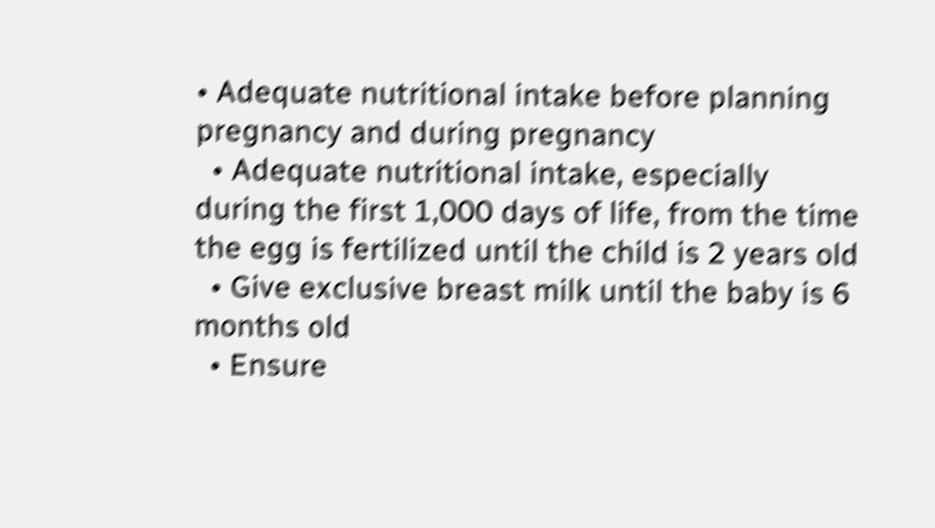• Adequate nutritional intake before planning pregnancy and during pregnancy
  • Adequate nutritional intake, especially during the first 1,000 days of life, from the time the egg is fertilized until the child is 2 years old
  • Give exclusive breast milk until the baby is 6 months old
  • Ensure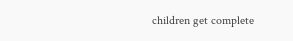children get complete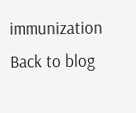immunization
Back to blog